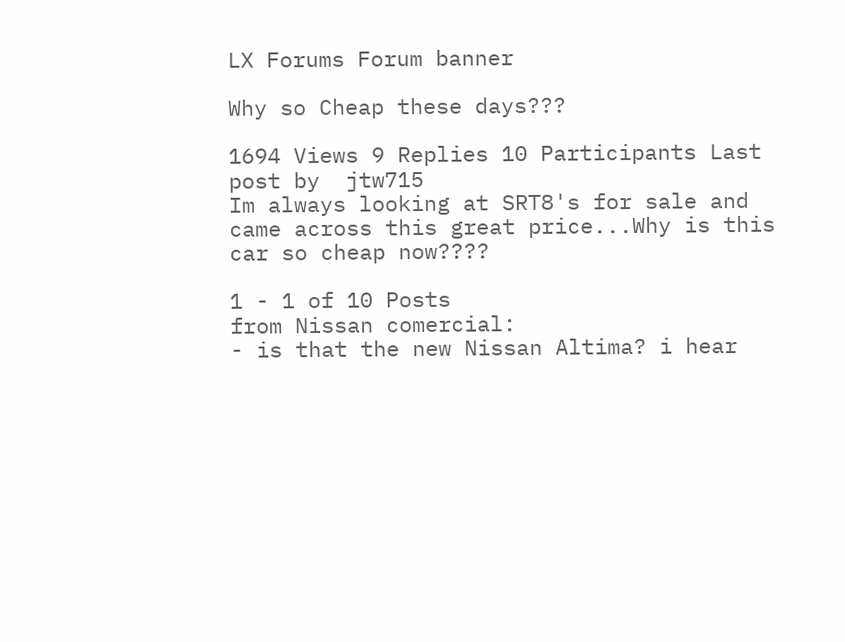LX Forums Forum banner

Why so Cheap these days???

1694 Views 9 Replies 10 Participants Last post by  jtw715
Im always looking at SRT8's for sale and came across this great price...Why is this car so cheap now????

1 - 1 of 10 Posts
from Nissan comercial:
- is that the new Nissan Altima? i hear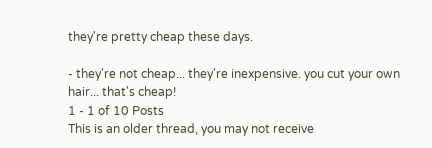they're pretty cheap these days.

- they're not cheap... they're inexpensive. you cut your own hair... that's cheap!
1 - 1 of 10 Posts
This is an older thread, you may not receive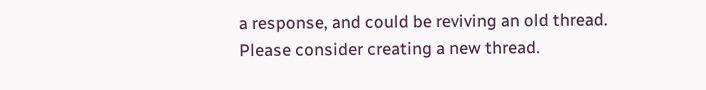a response, and could be reviving an old thread. Please consider creating a new thread.